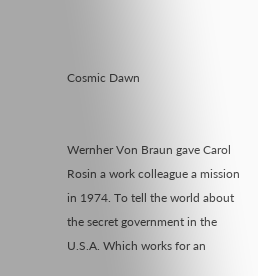Cosmic Dawn


Wernher Von Braun gave Carol Rosin a work colleague a mission in 1974. To tell the world about the secret government in the U.S.A. Which works for an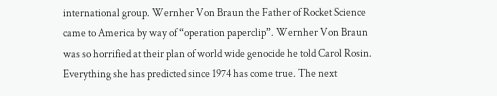international group. Wernher Von Braun the Father of Rocket Science came to America by way of “operation paperclip”. Wernher Von Braun was so horrified at their plan of world wide genocide he told Carol Rosin. Everything she has predicted since 1974 has come true. The next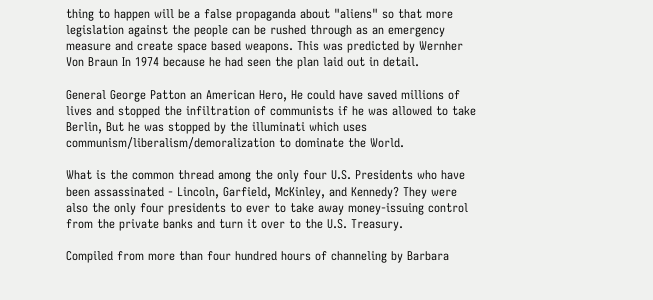thing to happen will be a false propaganda about "aliens" so that more legislation against the people can be rushed through as an emergency measure and create space based weapons. This was predicted by Wernher Von Braun In 1974 because he had seen the plan laid out in detail.

General George Patton an American Hero, He could have saved millions of lives and stopped the infiltration of communists if he was allowed to take Berlin, But he was stopped by the illuminati which uses communism/liberalism/demoralization to dominate the World.

What is the common thread among the only four U.S. Presidents who have been assassinated - Lincoln, Garfield, McKinley, and Kennedy? They were also the only four presidents to ever to take away money-issuing control from the private banks and turn it over to the U.S. Treasury.

Compiled from more than four hundred hours of channeling by Barbara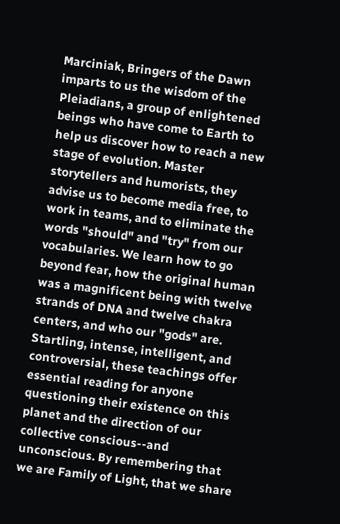Marciniak, Bringers of the Dawn imparts to us the wisdom of the Pleiadians, a group of enlightened beings who have come to Earth to help us discover how to reach a new stage of evolution. Master storytellers and humorists, they advise us to become media free, to work in teams, and to eliminate the words "should" and "try" from our vocabularies. We learn how to go beyond fear, how the original human was a magnificent being with twelve strands of DNA and twelve chakra centers, and who our "gods" are. Startling, intense, intelligent, and controversial, these teachings offer essential reading for anyone questioning their existence on this planet and the direction of our collective conscious--and unconscious. By remembering that we are Family of Light, that we share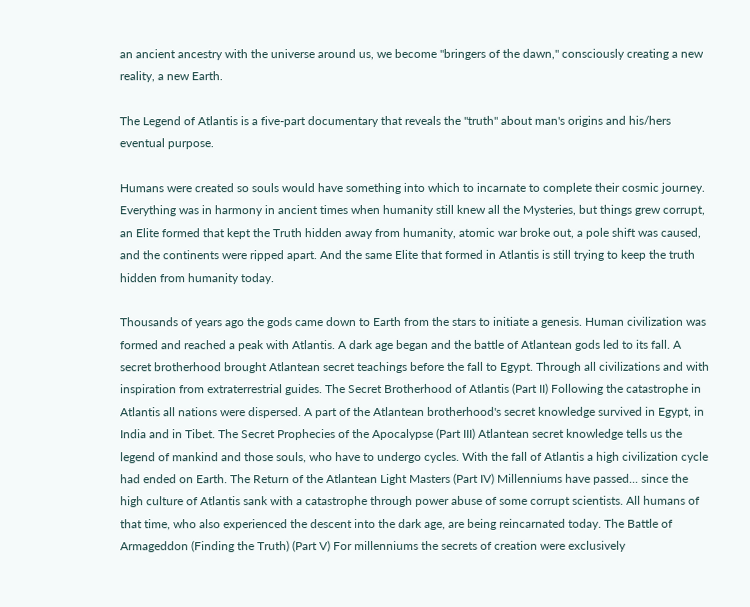an ancient ancestry with the universe around us, we become "bringers of the dawn," consciously creating a new reality, a new Earth.

The Legend of Atlantis is a five-part documentary that reveals the "truth" about man's origins and his/hers eventual purpose.

Humans were created so souls would have something into which to incarnate to complete their cosmic journey. Everything was in harmony in ancient times when humanity still knew all the Mysteries, but things grew corrupt, an Elite formed that kept the Truth hidden away from humanity, atomic war broke out, a pole shift was caused, and the continents were ripped apart. And the same Elite that formed in Atlantis is still trying to keep the truth hidden from humanity today.

Thousands of years ago the gods came down to Earth from the stars to initiate a genesis. Human civilization was formed and reached a peak with Atlantis. A dark age began and the battle of Atlantean gods led to its fall. A secret brotherhood brought Atlantean secret teachings before the fall to Egypt. Through all civilizations and with inspiration from extraterrestrial guides. The Secret Brotherhood of Atlantis (Part II) Following the catastrophe in Atlantis all nations were dispersed. A part of the Atlantean brotherhood's secret knowledge survived in Egypt, in India and in Tibet. The Secret Prophecies of the Apocalypse (Part III) Atlantean secret knowledge tells us the legend of mankind and those souls, who have to undergo cycles. With the fall of Atlantis a high civilization cycle had ended on Earth. The Return of the Atlantean Light Masters (Part IV) Millenniums have passed... since the high culture of Atlantis sank with a catastrophe through power abuse of some corrupt scientists. All humans of that time, who also experienced the descent into the dark age, are being reincarnated today. The Battle of Armageddon (Finding the Truth) (Part V) For millenniums the secrets of creation were exclusively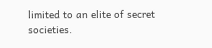limited to an elite of secret societies.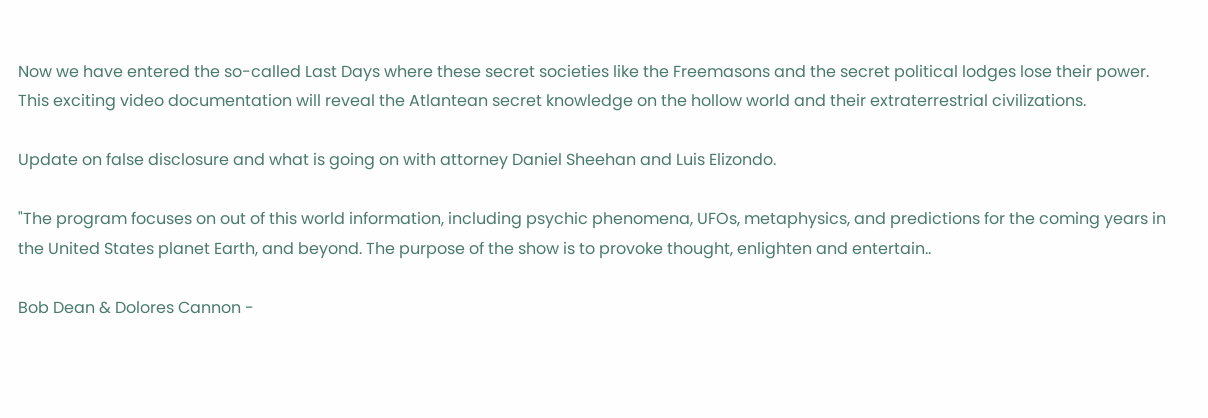Now we have entered the so-called Last Days where these secret societies like the Freemasons and the secret political lodges lose their power. This exciting video documentation will reveal the Atlantean secret knowledge on the hollow world and their extraterrestrial civilizations.

Update on false disclosure and what is going on with attorney Daniel Sheehan and Luis Elizondo.

"The program focuses on out of this world information, including psychic phenomena, UFOs, metaphysics, and predictions for the coming years in the United States planet Earth, and beyond. The purpose of the show is to provoke thought, enlighten and entertain..

Bob Dean & Dolores Cannon -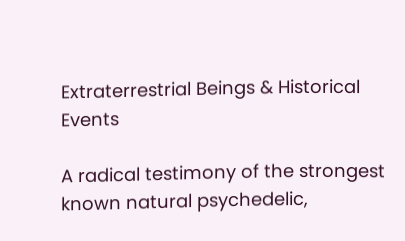Extraterrestrial Beings & Historical Events

A radical testimony of the strongest known natural psychedelic,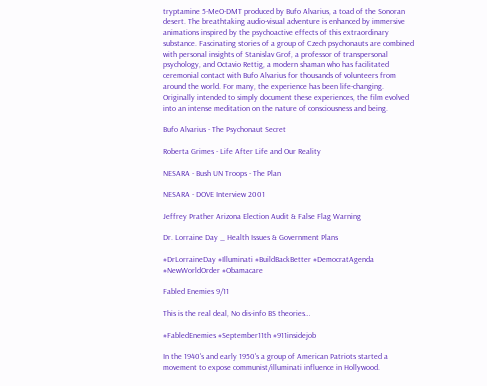tryptamine 5-MeO-DMT produced by Bufo Alvarius, a toad of the Sonoran desert. The breathtaking audio-visual adventure is enhanced by immersive animations inspired by the psychoactive effects of this extraordinary substance. Fascinating stories of a group of Czech psychonauts are combined with personal insights of Stanislav Grof, a professor of transpersonal psychology, and Octavio Rettig, a modern shaman who has facilitated ceremonial contact with Bufo Alvarius for thousands of volunteers from around the world. For many, the experience has been life-changing. Originally intended to simply document these experiences, the film evolved into an intense meditation on the nature of consciousness and being.

Bufo Alvarius - The Psychonaut Secret

Roberta Grimes - Life After Life and Our Reality

NESARA - Bush UN Troops - The Plan

NESARA - DOVE Interview 2001

Jeffrey Prather Arizona Election Audit & False Flag Warning

Dr. Lorraine Day _ Health Issues & Government Plans

#DrLorraineDay #Illuminati #BuildBackBetter #DemocratAgenda #NewWorldOrder #Obamacare

Fabled Enemies 9/11

This is the real deal, No dis-info BS theories…

#FabledEnemies #September11th #911insidejob

In the 1940's and early 1950's a group of American Patriots started a movement to expose communist/illuminati influence in Hollywood.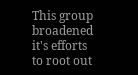This group broadened it's efforts to root out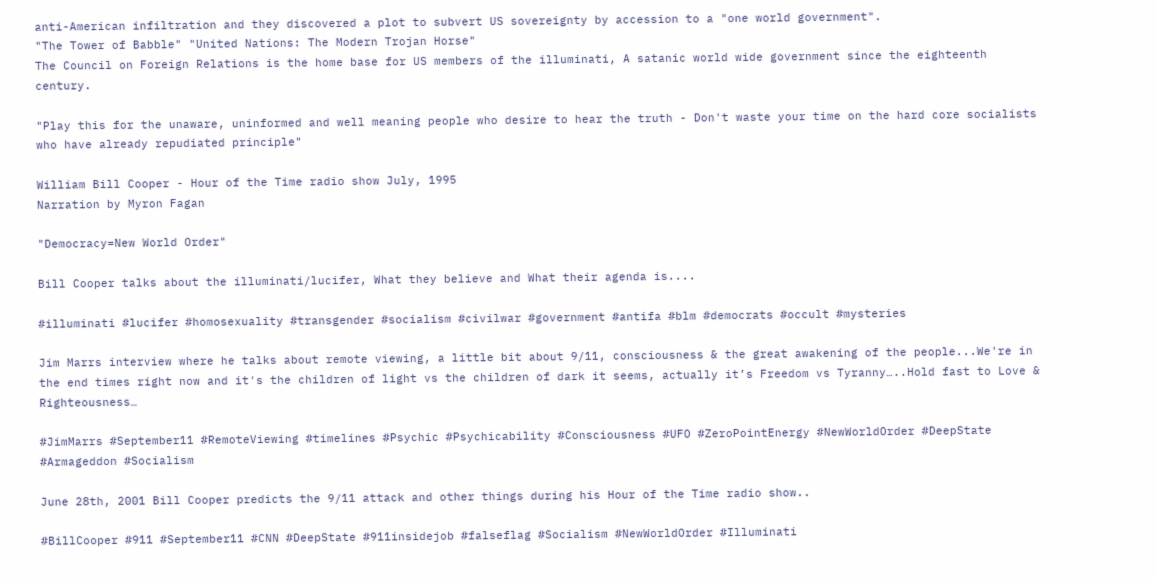anti-American infiltration and they discovered a plot to subvert US sovereignty by accession to a "one world government".
"The Tower of Babble" "United Nations: The Modern Trojan Horse"
The Council on Foreign Relations is the home base for US members of the illuminati, A satanic world wide government since the eighteenth century.

"Play this for the unaware, uninformed and well meaning people who desire to hear the truth - Don't waste your time on the hard core socialists who have already repudiated principle"

William Bill Cooper - Hour of the Time radio show July, 1995
Narration by Myron Fagan

"Democracy=New World Order"

Bill Cooper talks about the illuminati/lucifer, What they believe and What their agenda is....

#illuminati #lucifer #homosexuality #transgender #socialism #civilwar #government #antifa #blm #democrats #occult #mysteries

Jim Marrs interview where he talks about remote viewing, a little bit about 9/11, consciousness & the great awakening of the people...We're in the end times right now and it's the children of light vs the children of dark it seems, actually it’s Freedom vs Tyranny…..Hold fast to Love & Righteousness…

#JimMarrs #September11 #RemoteViewing #timelines #Psychic #Psychicability #Consciousness #UFO #ZeroPointEnergy #NewWorldOrder #DeepState #Armageddon #Socialism

June 28th, 2001 Bill Cooper predicts the 9/11 attack and other things during his Hour of the Time radio show..

#BillCooper #911 #September11 #CNN #DeepState #911insidejob #falseflag #Socialism #NewWorldOrder #Illuminati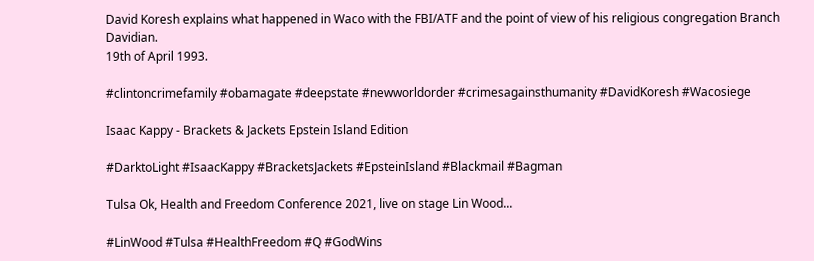David Koresh explains what happened in Waco with the FBI/ATF and the point of view of his religious congregation Branch Davidian.
19th of April 1993.

#clintoncrimefamily #obamagate #deepstate #newworldorder #crimesagainsthumanity #DavidKoresh #Wacosiege

Isaac Kappy - Brackets & Jackets Epstein Island Edition

#DarktoLight #IsaacKappy #BracketsJackets #EpsteinIsland #Blackmail #Bagman

Tulsa Ok, Health and Freedom Conference 2021, live on stage Lin Wood...

#LinWood #Tulsa #HealthFreedom #Q #GodWins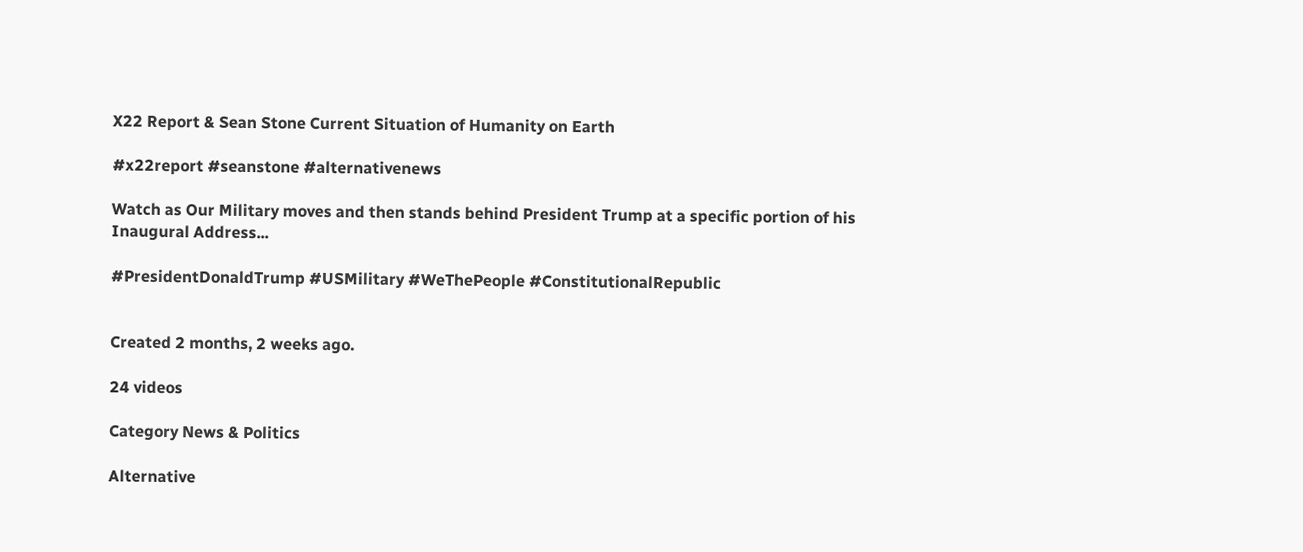X22 Report & Sean Stone Current Situation of Humanity on Earth

#x22report #seanstone #alternativenews

Watch as Our Military moves and then stands behind President Trump at a specific portion of his Inaugural Address...

#PresidentDonaldTrump #USMilitary #WeThePeople #ConstitutionalRepublic


Created 2 months, 2 weeks ago.

24 videos

Category News & Politics

Alternative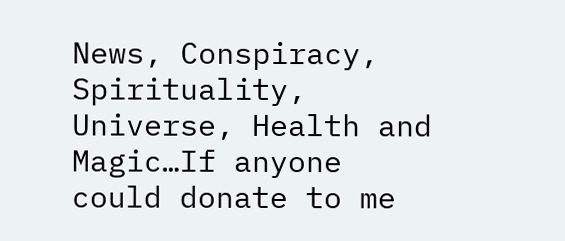News, Conspiracy, Spirituality, Universe, Health and Magic…If anyone could donate to me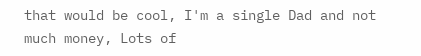that would be cool, I'm a single Dad and not much money, Lots of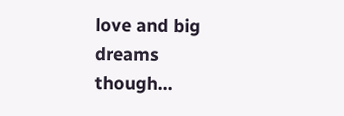love and big dreams though...